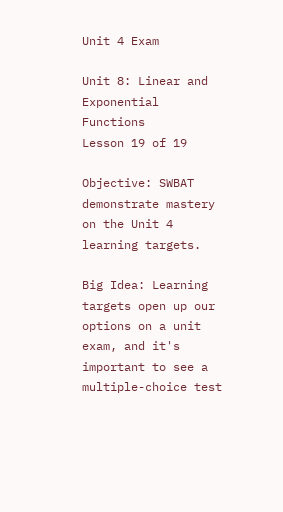Unit 4 Exam

Unit 8: Linear and Exponential Functions
Lesson 19 of 19

Objective: SWBAT demonstrate mastery on the Unit 4 learning targets.

Big Idea: Learning targets open up our options on a unit exam, and it's important to see a multiple-choice test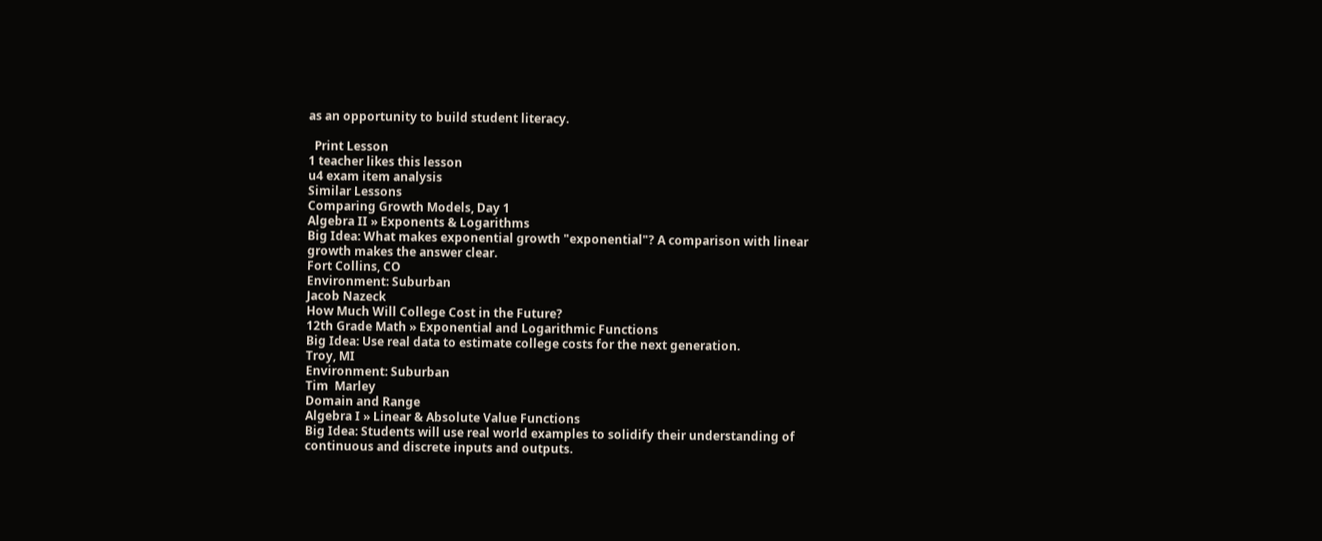as an opportunity to build student literacy.

  Print Lesson
1 teacher likes this lesson
u4 exam item analysis
Similar Lessons
Comparing Growth Models, Day 1
Algebra II » Exponents & Logarithms
Big Idea: What makes exponential growth "exponential"? A comparison with linear growth makes the answer clear.
Fort Collins, CO
Environment: Suburban
Jacob Nazeck
How Much Will College Cost in the Future?
12th Grade Math » Exponential and Logarithmic Functions
Big Idea: Use real data to estimate college costs for the next generation.
Troy, MI
Environment: Suburban
Tim  Marley
Domain and Range
Algebra I » Linear & Absolute Value Functions
Big Idea: Students will use real world examples to solidify their understanding of continuous and discrete inputs and outputs.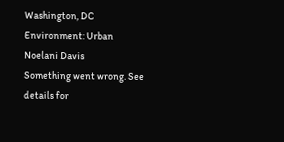Washington, DC
Environment: Urban
Noelani Davis
Something went wrong. See details for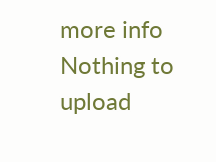more info
Nothing to upload